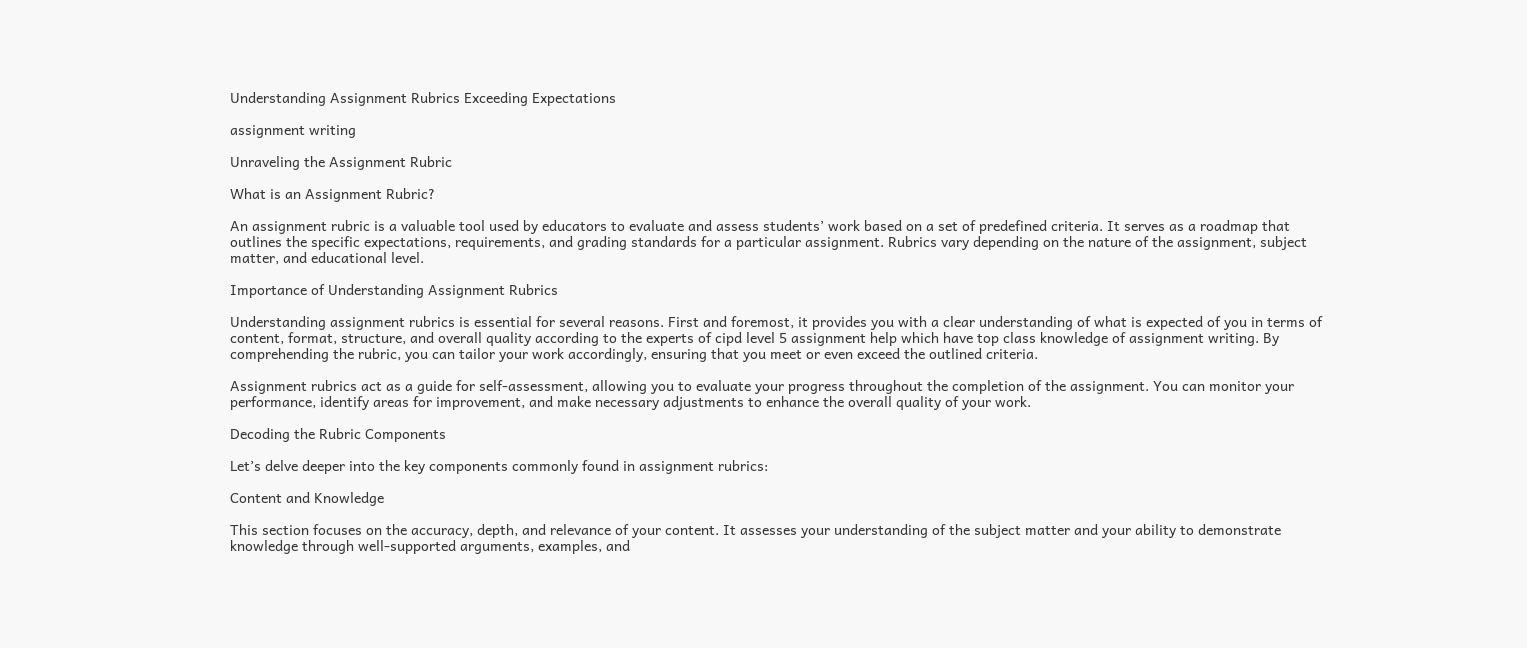Understanding Assignment Rubrics Exceeding Expectations

assignment writing

Unraveling the Assignment Rubric

What is an Assignment Rubric?

An assignment rubric is a valuable tool used by educators to evaluate and assess students’ work based on a set of predefined criteria. It serves as a roadmap that outlines the specific expectations, requirements, and grading standards for a particular assignment. Rubrics vary depending on the nature of the assignment, subject matter, and educational level.

Importance of Understanding Assignment Rubrics

Understanding assignment rubrics is essential for several reasons. First and foremost, it provides you with a clear understanding of what is expected of you in terms of content, format, structure, and overall quality according to the experts of cipd level 5 assignment help which have top class knowledge of assignment writing. By comprehending the rubric, you can tailor your work accordingly, ensuring that you meet or even exceed the outlined criteria.

Assignment rubrics act as a guide for self-assessment, allowing you to evaluate your progress throughout the completion of the assignment. You can monitor your performance, identify areas for improvement, and make necessary adjustments to enhance the overall quality of your work.

Decoding the Rubric Components

Let’s delve deeper into the key components commonly found in assignment rubrics:

Content and Knowledge

This section focuses on the accuracy, depth, and relevance of your content. It assesses your understanding of the subject matter and your ability to demonstrate knowledge through well-supported arguments, examples, and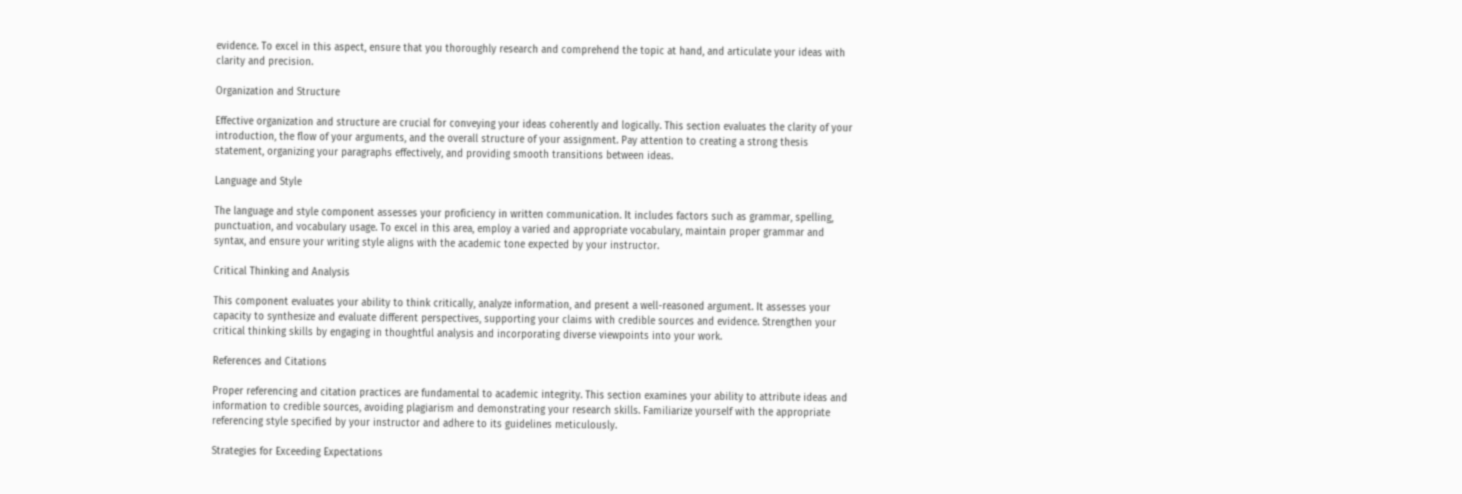evidence. To excel in this aspect, ensure that you thoroughly research and comprehend the topic at hand, and articulate your ideas with clarity and precision.

Organization and Structure

Effective organization and structure are crucial for conveying your ideas coherently and logically. This section evaluates the clarity of your introduction, the flow of your arguments, and the overall structure of your assignment. Pay attention to creating a strong thesis statement, organizing your paragraphs effectively, and providing smooth transitions between ideas.

Language and Style

The language and style component assesses your proficiency in written communication. It includes factors such as grammar, spelling, punctuation, and vocabulary usage. To excel in this area, employ a varied and appropriate vocabulary, maintain proper grammar and syntax, and ensure your writing style aligns with the academic tone expected by your instructor.

Critical Thinking and Analysis

This component evaluates your ability to think critically, analyze information, and present a well-reasoned argument. It assesses your capacity to synthesize and evaluate different perspectives, supporting your claims with credible sources and evidence. Strengthen your critical thinking skills by engaging in thoughtful analysis and incorporating diverse viewpoints into your work.

References and Citations

Proper referencing and citation practices are fundamental to academic integrity. This section examines your ability to attribute ideas and information to credible sources, avoiding plagiarism and demonstrating your research skills. Familiarize yourself with the appropriate referencing style specified by your instructor and adhere to its guidelines meticulously.

Strategies for Exceeding Expectations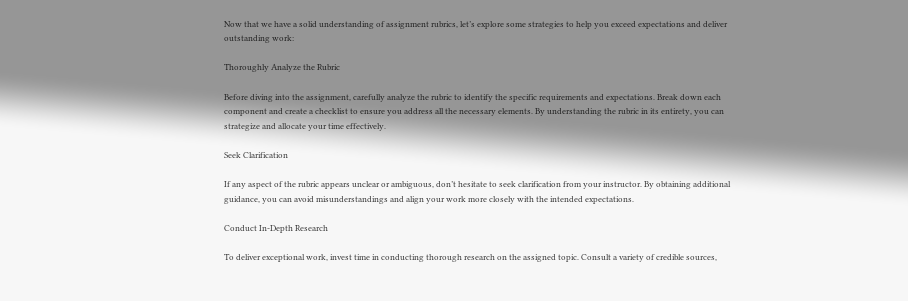Now that we have a solid understanding of assignment rubrics, let’s explore some strategies to help you exceed expectations and deliver outstanding work:

Thoroughly Analyze the Rubric

Before diving into the assignment, carefully analyze the rubric to identify the specific requirements and expectations. Break down each component and create a checklist to ensure you address all the necessary elements. By understanding the rubric in its entirety, you can strategize and allocate your time effectively.

Seek Clarification

If any aspect of the rubric appears unclear or ambiguous, don’t hesitate to seek clarification from your instructor. By obtaining additional guidance, you can avoid misunderstandings and align your work more closely with the intended expectations.

Conduct In-Depth Research

To deliver exceptional work, invest time in conducting thorough research on the assigned topic. Consult a variety of credible sources,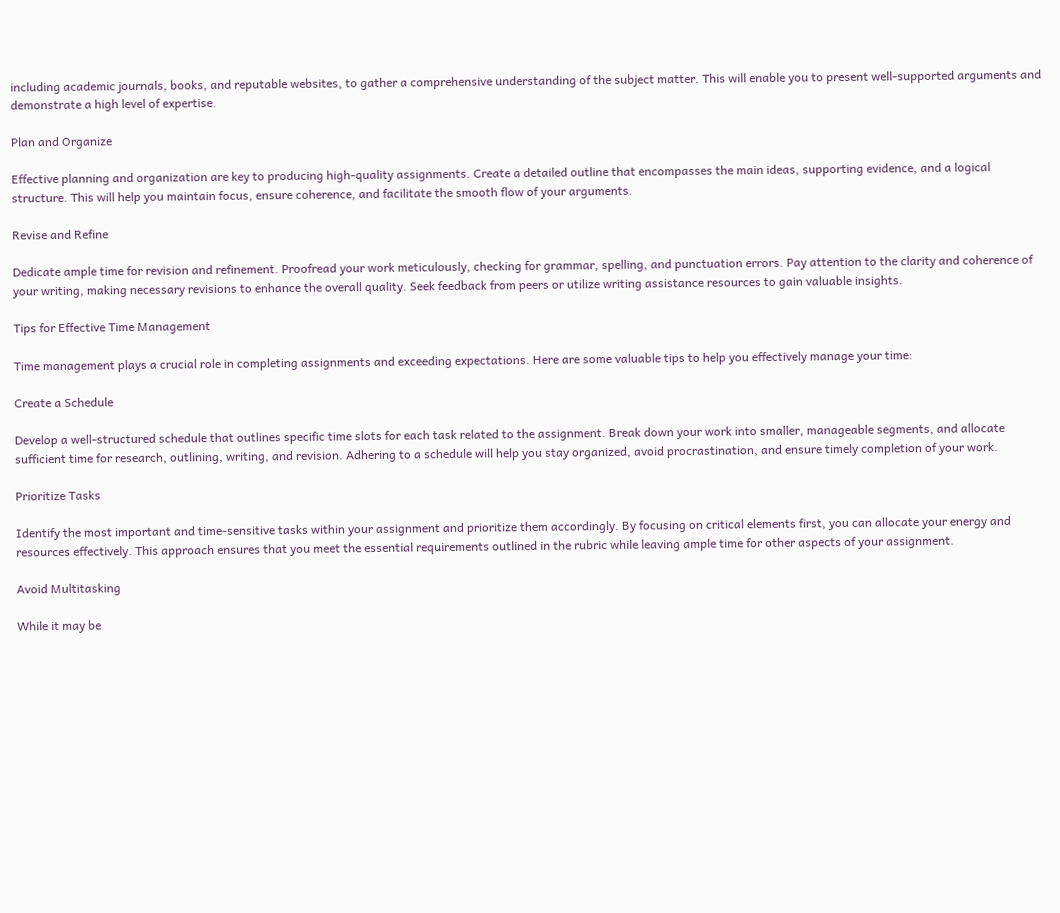including academic journals, books, and reputable websites, to gather a comprehensive understanding of the subject matter. This will enable you to present well-supported arguments and demonstrate a high level of expertise.

Plan and Organize

Effective planning and organization are key to producing high-quality assignments. Create a detailed outline that encompasses the main ideas, supporting evidence, and a logical structure. This will help you maintain focus, ensure coherence, and facilitate the smooth flow of your arguments.

Revise and Refine

Dedicate ample time for revision and refinement. Proofread your work meticulously, checking for grammar, spelling, and punctuation errors. Pay attention to the clarity and coherence of your writing, making necessary revisions to enhance the overall quality. Seek feedback from peers or utilize writing assistance resources to gain valuable insights.

Tips for Effective Time Management

Time management plays a crucial role in completing assignments and exceeding expectations. Here are some valuable tips to help you effectively manage your time:

Create a Schedule

Develop a well-structured schedule that outlines specific time slots for each task related to the assignment. Break down your work into smaller, manageable segments, and allocate sufficient time for research, outlining, writing, and revision. Adhering to a schedule will help you stay organized, avoid procrastination, and ensure timely completion of your work.

Prioritize Tasks

Identify the most important and time-sensitive tasks within your assignment and prioritize them accordingly. By focusing on critical elements first, you can allocate your energy and resources effectively. This approach ensures that you meet the essential requirements outlined in the rubric while leaving ample time for other aspects of your assignment.

Avoid Multitasking

While it may be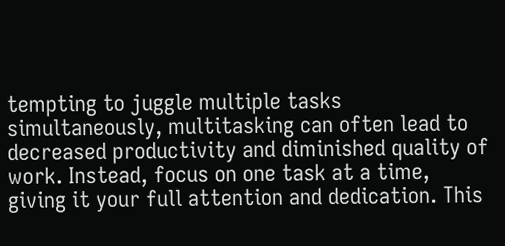tempting to juggle multiple tasks simultaneously, multitasking can often lead to decreased productivity and diminished quality of work. Instead, focus on one task at a time, giving it your full attention and dedication. This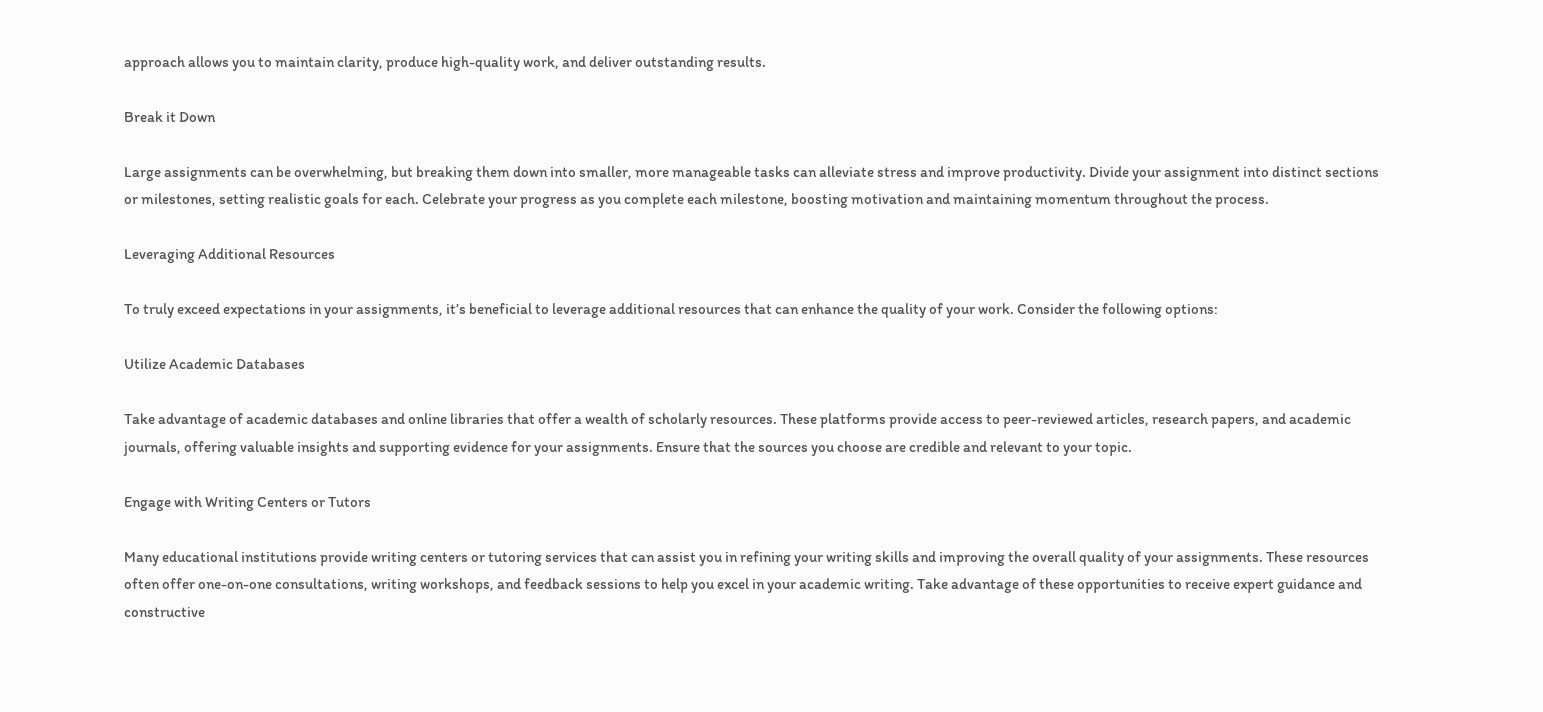approach allows you to maintain clarity, produce high-quality work, and deliver outstanding results.

Break it Down

Large assignments can be overwhelming, but breaking them down into smaller, more manageable tasks can alleviate stress and improve productivity. Divide your assignment into distinct sections or milestones, setting realistic goals for each. Celebrate your progress as you complete each milestone, boosting motivation and maintaining momentum throughout the process.

Leveraging Additional Resources

To truly exceed expectations in your assignments, it’s beneficial to leverage additional resources that can enhance the quality of your work. Consider the following options:

Utilize Academic Databases

Take advantage of academic databases and online libraries that offer a wealth of scholarly resources. These platforms provide access to peer-reviewed articles, research papers, and academic journals, offering valuable insights and supporting evidence for your assignments. Ensure that the sources you choose are credible and relevant to your topic.

Engage with Writing Centers or Tutors

Many educational institutions provide writing centers or tutoring services that can assist you in refining your writing skills and improving the overall quality of your assignments. These resources often offer one-on-one consultations, writing workshops, and feedback sessions to help you excel in your academic writing. Take advantage of these opportunities to receive expert guidance and constructive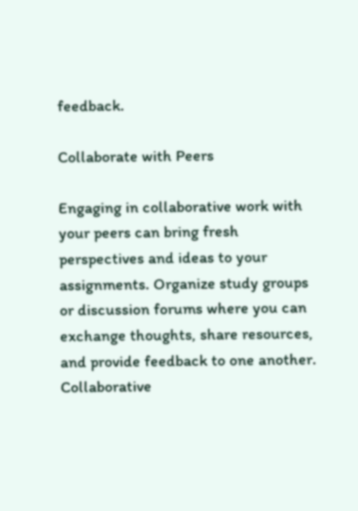feedback.

Collaborate with Peers

Engaging in collaborative work with your peers can bring fresh perspectives and ideas to your assignments. Organize study groups or discussion forums where you can exchange thoughts, share resources, and provide feedback to one another. Collaborative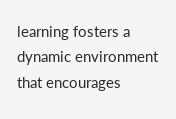learning fosters a dynamic environment that encourages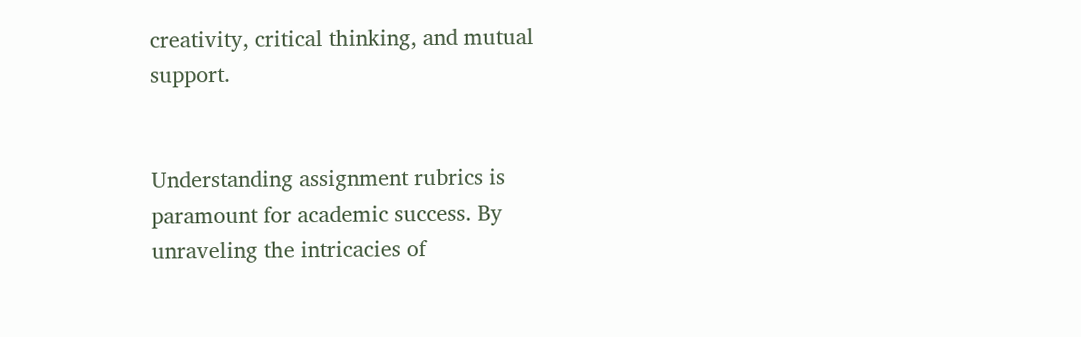creativity, critical thinking, and mutual support.


Understanding assignment rubrics is paramount for academic success. By unraveling the intricacies of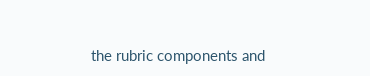the rubric components and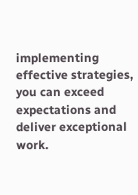implementing effective strategies, you can exceed expectations and deliver exceptional work.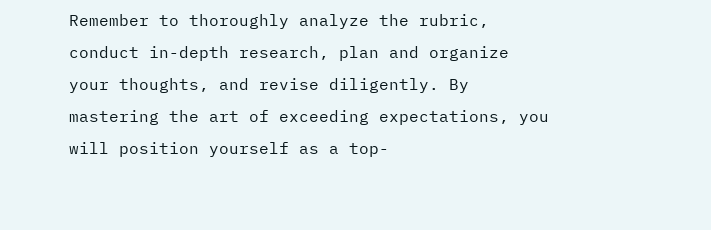Remember to thoroughly analyze the rubric, conduct in-depth research, plan and organize your thoughts, and revise diligently. By mastering the art of exceeding expectations, you will position yourself as a top-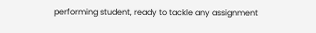performing student, ready to tackle any assignment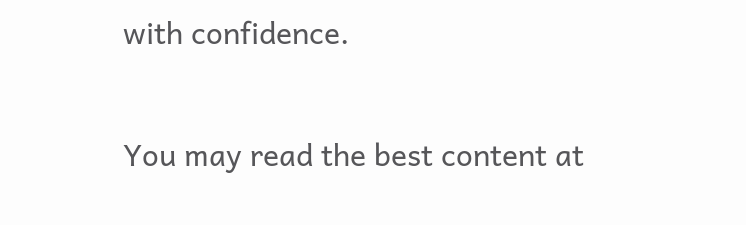with confidence.

You may read the best content at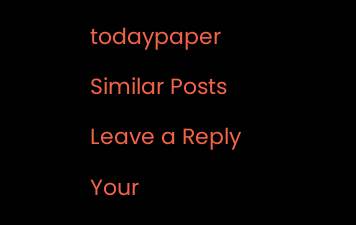todaypaper

Similar Posts

Leave a Reply

Your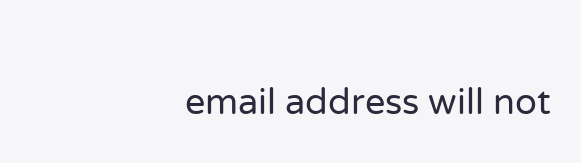email address will not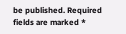be published. Required fields are marked *